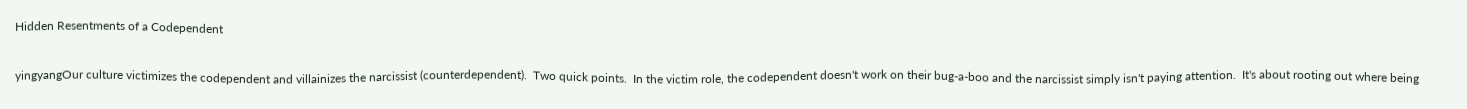Hidden Resentments of a Codependent

yingyangOur culture victimizes the codependent and villainizes the narcissist (counterdependent).  Two quick points.  In the victim role, the codependent doesn't work on their bug-a-boo and the narcissist simply isn't paying attention.  It's about rooting out where being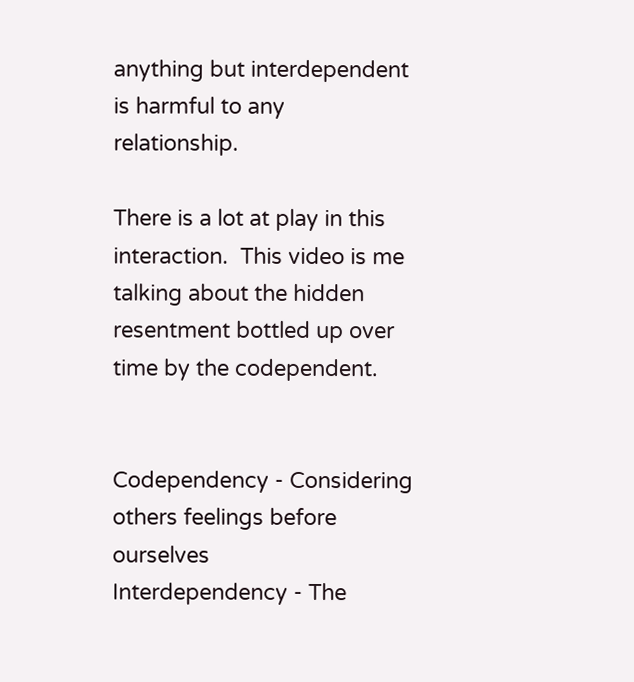anything but interdependent is harmful to any relationship.

There is a lot at play in this interaction.  This video is me talking about the hidden resentment bottled up over time by the codependent.


Codependency - Considering others feelings before ourselves
Interdependency - The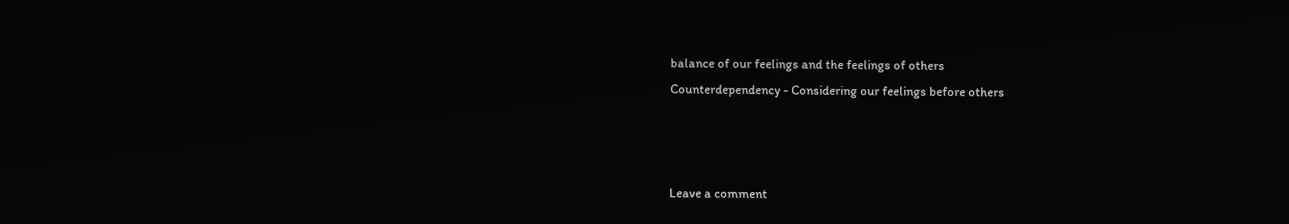balance of our feelings and the feelings of others
Counterdependency - Considering our feelings before others



Leave a comment